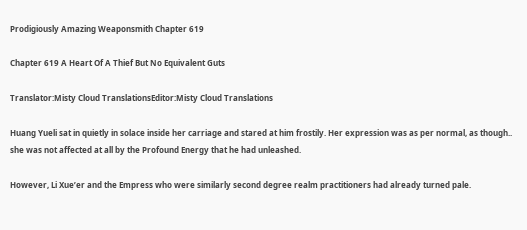Prodigiously Amazing Weaponsmith Chapter 619

Chapter 619 A Heart Of A Thief But No Equivalent Guts

Translator:Misty Cloud TranslationsEditor:Misty Cloud Translations

Huang Yueli sat in quietly in solace inside her carriage and stared at him frostily. Her expression was as per normal, as though.. she was not affected at all by the Profound Energy that he had unleashed.

However, Li Xue’er and the Empress who were similarly second degree realm practitioners had already turned pale.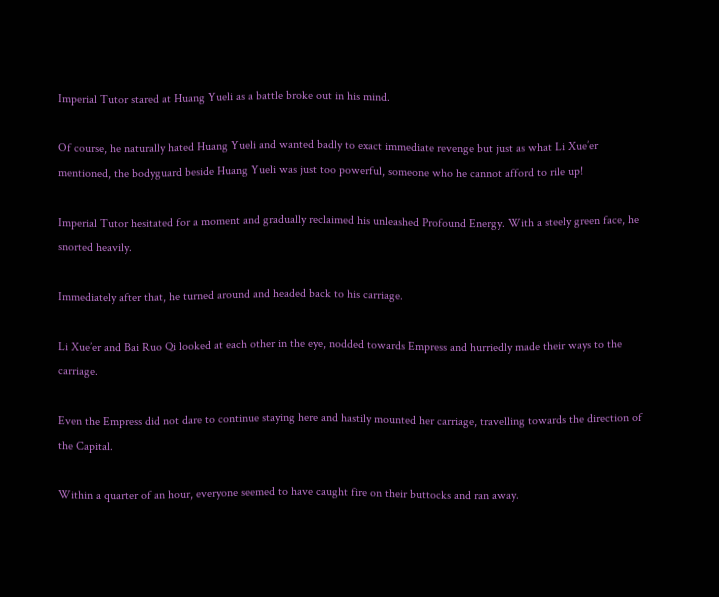Imperial Tutor stared at Huang Yueli as a battle broke out in his mind.

Of course, he naturally hated Huang Yueli and wanted badly to exact immediate revenge but just as what Li Xue’er mentioned, the bodyguard beside Huang Yueli was just too powerful, someone who he cannot afford to rile up!

Imperial Tutor hesitated for a moment and gradually reclaimed his unleashed Profound Energy. With a steely green face, he snorted heavily.

Immediately after that, he turned around and headed back to his carriage.

Li Xue’er and Bai Ruo Qi looked at each other in the eye, nodded towards Empress and hurriedly made their ways to the carriage.

Even the Empress did not dare to continue staying here and hastily mounted her carriage, travelling towards the direction of the Capital.

Within a quarter of an hour, everyone seemed to have caught fire on their buttocks and ran away.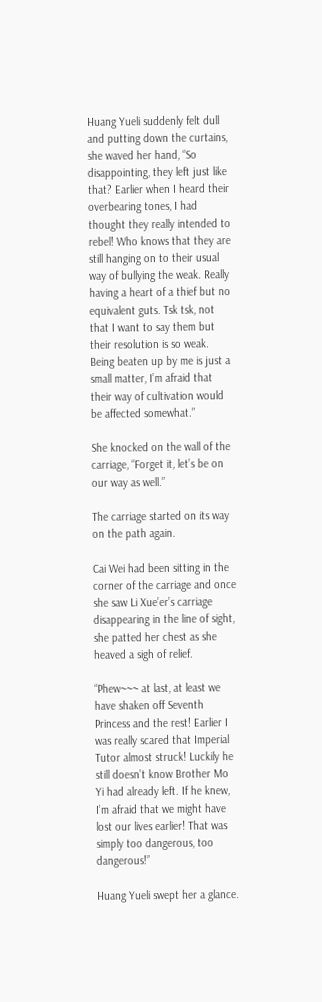Huang Yueli suddenly felt dull and putting down the curtains, she waved her hand, “So disappointing, they left just like that? Earlier when I heard their overbearing tones, I had thought they really intended to rebel! Who knows that they are still hanging on to their usual way of bullying the weak. Really having a heart of a thief but no equivalent guts. Tsk tsk, not that I want to say them but their resolution is so weak. Being beaten up by me is just a small matter, I’m afraid that their way of cultivation would be affected somewhat.”

She knocked on the wall of the carriage, “Forget it, let’s be on our way as well.”

The carriage started on its way on the path again.

Cai Wei had been sitting in the corner of the carriage and once she saw Li Xue’er’s carriage disappearing in the line of sight, she patted her chest as she heaved a sigh of relief.

“Phew~~~ at last, at least we have shaken off Seventh Princess and the rest! Earlier I was really scared that Imperial Tutor almost struck! Luckily he still doesn’t know Brother Mo Yi had already left. If he knew, I’m afraid that we might have lost our lives earlier! That was simply too dangerous, too dangerous!”

Huang Yueli swept her a glance.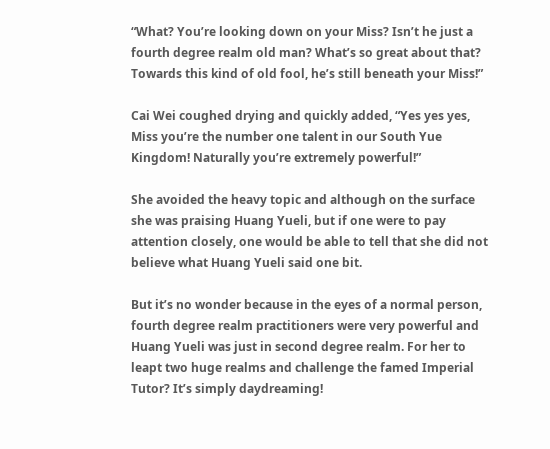“What? You’re looking down on your Miss? Isn’t he just a fourth degree realm old man? What’s so great about that? Towards this kind of old fool, he’s still beneath your Miss!”

Cai Wei coughed drying and quickly added, “Yes yes yes, Miss you’re the number one talent in our South Yue Kingdom! Naturally you’re extremely powerful!”

She avoided the heavy topic and although on the surface she was praising Huang Yueli, but if one were to pay attention closely, one would be able to tell that she did not believe what Huang Yueli said one bit.

But it’s no wonder because in the eyes of a normal person, fourth degree realm practitioners were very powerful and Huang Yueli was just in second degree realm. For her to leapt two huge realms and challenge the famed Imperial Tutor? It’s simply daydreaming!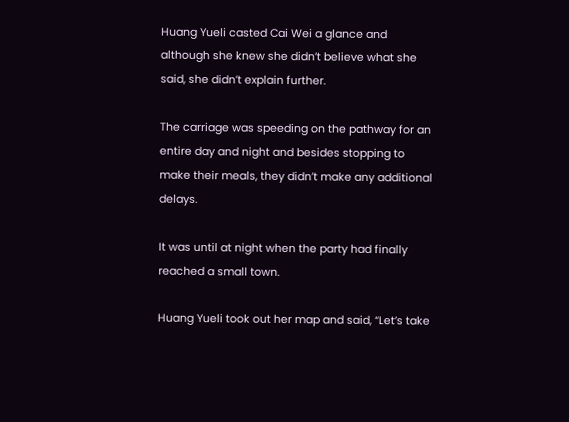Huang Yueli casted Cai Wei a glance and although she knew she didn’t believe what she said, she didn’t explain further.

The carriage was speeding on the pathway for an entire day and night and besides stopping to make their meals, they didn’t make any additional delays.

It was until at night when the party had finally reached a small town.

Huang Yueli took out her map and said, “Let’s take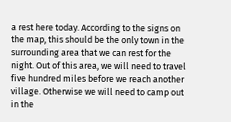a rest here today. According to the signs on the map, this should be the only town in the surrounding area that we can rest for the night. Out of this area, we will need to travel five hundred miles before we reach another village. Otherwise we will need to camp out in the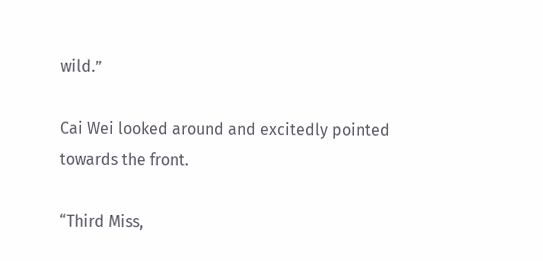wild.”

Cai Wei looked around and excitedly pointed towards the front.

“Third Miss,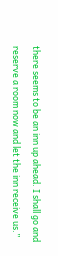there seems to be an inn up ahead. I shall go and reserve a room now and let the inn receive us.”